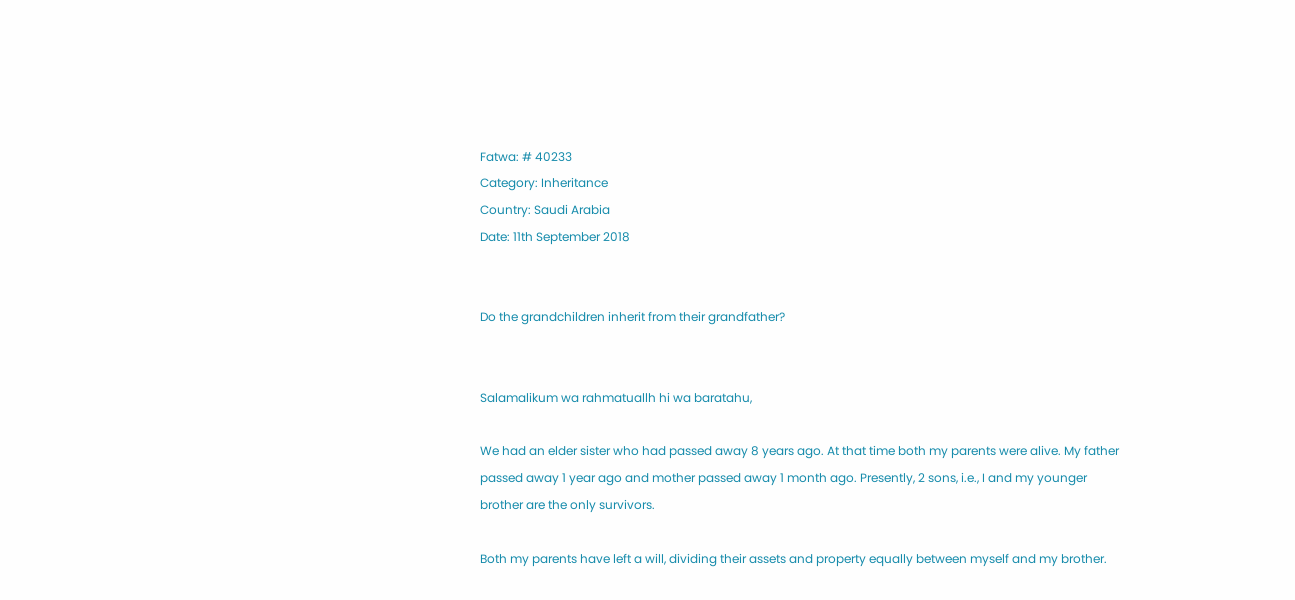Fatwa: # 40233
Category: Inheritance
Country: Saudi Arabia
Date: 11th September 2018


Do the grandchildren inherit from their grandfather?


Salamalikum wa rahmatuallh hi wa baratahu,

We had an elder sister who had passed away 8 years ago. At that time both my parents were alive. My father passed away 1 year ago and mother passed away 1 month ago. Presently, 2 sons, i.e., I and my younger brother are the only survivors.

Both my parents have left a will, dividing their assets and property equally between myself and my brother.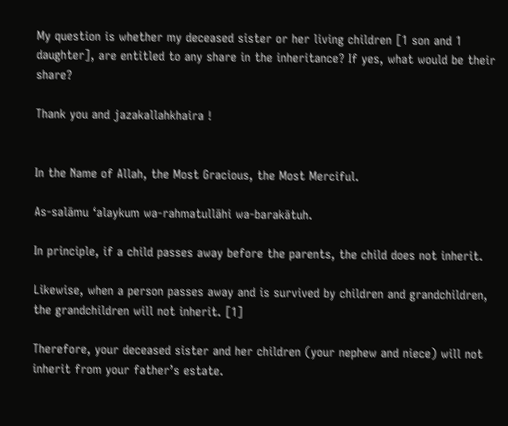My question is whether my deceased sister or her living children [1 son and 1 daughter], are entitled to any share in the inheritance? If yes, what would be their share?

Thank you and jazakallahkhaira !


In the Name of Allah, the Most Gracious, the Most Merciful.

As-salāmu ‘alaykum wa-rahmatullāhi wa-barakātuh.

In principle, if a child passes away before the parents, the child does not inherit.

Likewise, when a person passes away and is survived by children and grandchildren, the grandchildren will not inherit. [1]

Therefore, your deceased sister and her children (your nephew and niece) will not inherit from your father’s estate.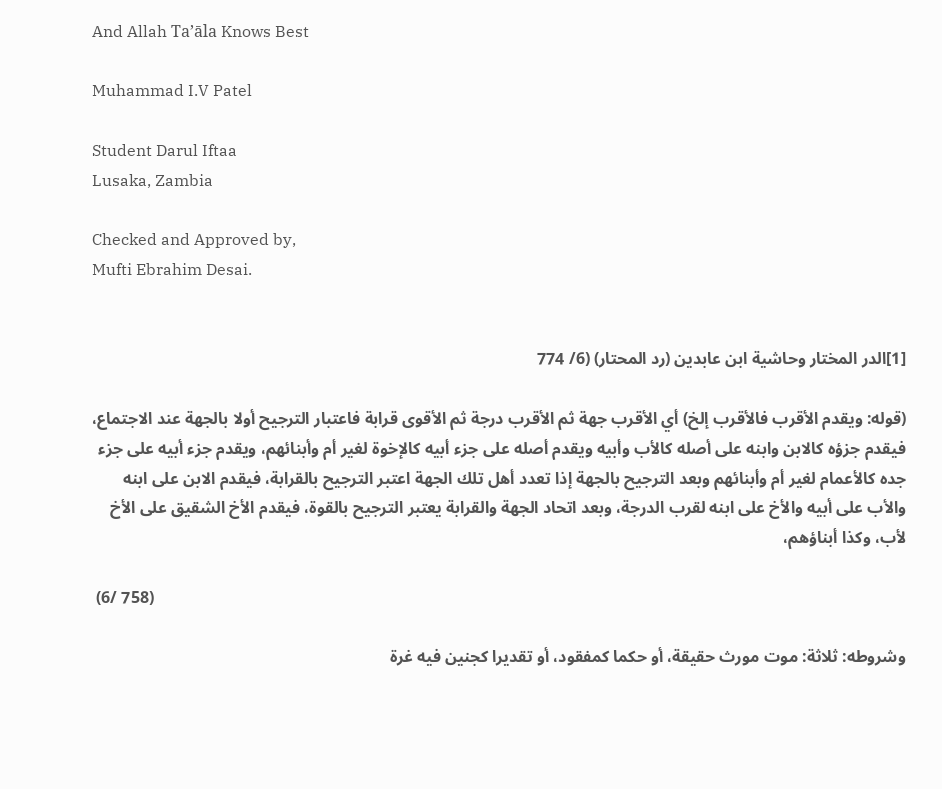And Allah Ta’āla Knows Best

Muhammad I.V Patel

Student Darul Iftaa
Lusaka, Zambia

Checked and Approved by,
Mufti Ebrahim Desai.


[1]الدر المختار وحاشية ابن عابدين (رد المحتار) (6/ 774

(قوله: ويقدم الأقرب فالأقرب إلخ) أي الأقرب جهة ثم الأقرب درجة ثم الأقوى قرابة فاعتبار الترجيح أولا بالجهة عند الاجتماع، فيقدم جزؤه كالابن وابنه على أصله كالأب وأبيه ويقدم أصله على جزء أبيه كالإخوة لغير أم وأبنائهم، ويقدم جزء أبيه على جزء جده كالأعمام لغير أم وأبنائهم وبعد الترجيح بالجهة إذا تعدد أهل تلك الجهة اعتبر الترجيح بالقرابة، فيقدم الابن على ابنه والأب على أبيه والأخ على ابنه لقرب الدرجة، وبعد اتحاد الجهة والقرابة يعتبر الترجيح بالقوة، فيقدم الأخ الشقيق على الأخ لأب، وكذا أبناؤهم،

 (6/ 758)

وشروطه: ثلاثة: موت مورث حقيقة، أو حكما كمفقود، أو تقديرا كجنين فيه غرة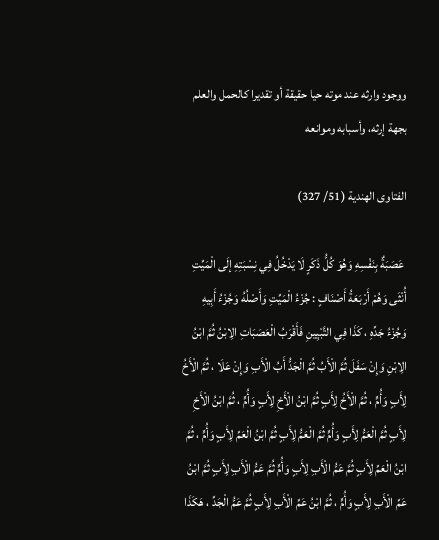ووجود وارثه عند موته حيا حقيقة أو تقديرا كالحمل والعلم بجهة إرثه، وأسبابه وموانعه

الفتاوى الهندية (51/ 327)

 عَصَبَةٌ بِنَفْسِهِ وَهُوَ كُلُّ ذَكَرٍ لَا يَدْخُلُ فِي نِسْبَتِهِ إلَى الْمَيِّتِ أُنْثَى وَهُمْ أَرْبَعَةُ أَصْنَافٍ : جُزْءُ الْمَيِّتِ وَأَصْلُهُ وَجُزْءُ أَبِيهِ وَجُزْءُ جَدِّهِ ، كَذَا فِي التَّبْيِينِ فَأَقْرَبُ الْعَصَبَاتِ الِابْنُ ثُمَّ ابْنُ الِابْنِ وَإِنْ سَفَلَ ثُمَّ الْأَبُ ثُمَّ الْجَدُّ أَبُ الْأَبِ وَإِنْ عَلَا ، ثُمَّ الْأَخُ لِأَبٍ وَأُمٍّ ، ثُمَّ الْأَخُ لِأَبٍ ثُمَّ ابْنُ الْأَخِ لِأَبٍ وَأُمٍّ ، ثُمَّ ابْنُ الْأَخِ لِأَبٍ ثُمَّ الْعَمُّ لِأَبٍ وَأُمٍّ ثُمَّ الْعَمُّ لِأَبٍ ثُمَّ ابْنُ الْعَمِّ لِأَبٍ وَأُمٍّ ، ثُمَّ ابْنُ الْعَمِّ لِأَبٍ ثُمَّ عَمُّ الْأَبِ لِأَبٍ وَأُمٍّ ثُمَّ عَمُّ الْأَبِ لِأَبٍ ثُمَّ ابْنُ عَمِّ الْأَبِ لِأَبٍ وَأُمٍّ ، ثُمَّ ابْنُ عَمِّ الْأَبِ لِأَبٍ ثُمَّ عَمُّ الْجَدِّ ، هَكَذَا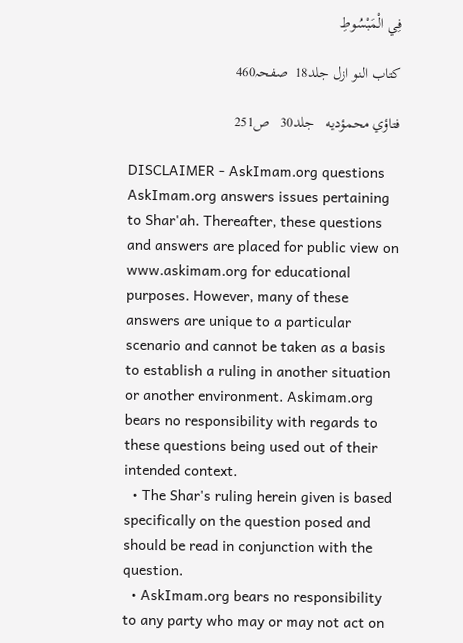فِي الْمَبْسُوطِ

کتاب النو ازل جلد18  صفحہ460

فتاؤي محمؤديه   جلد30   ص251

DISCLAIMER - AskImam.org questions
AskImam.org answers issues pertaining to Shar'ah. Thereafter, these questions and answers are placed for public view on www.askimam.org for educational purposes. However, many of these answers are unique to a particular scenario and cannot be taken as a basis to establish a ruling in another situation or another environment. Askimam.org bears no responsibility with regards to these questions being used out of their intended context.
  • The Shar's ruling herein given is based specifically on the question posed and should be read in conjunction with the question.
  • AskImam.org bears no responsibility to any party who may or may not act on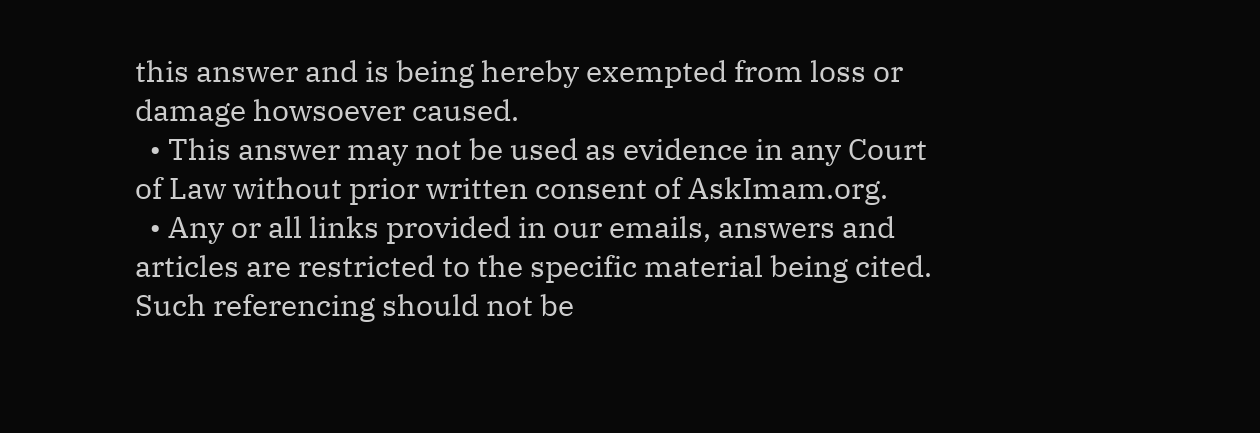this answer and is being hereby exempted from loss or damage howsoever caused.
  • This answer may not be used as evidence in any Court of Law without prior written consent of AskImam.org.
  • Any or all links provided in our emails, answers and articles are restricted to the specific material being cited. Such referencing should not be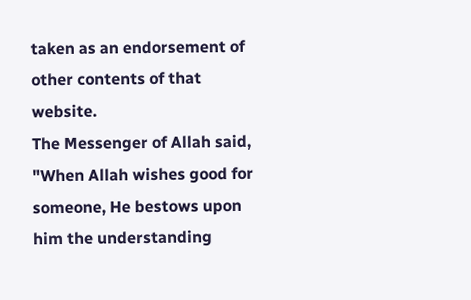taken as an endorsement of other contents of that website.
The Messenger of Allah said, "When Allah wishes good for someone, He bestows upon him the understanding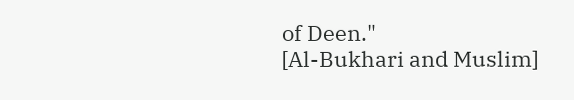of Deen."
[Al-Bukhari and Muslim]